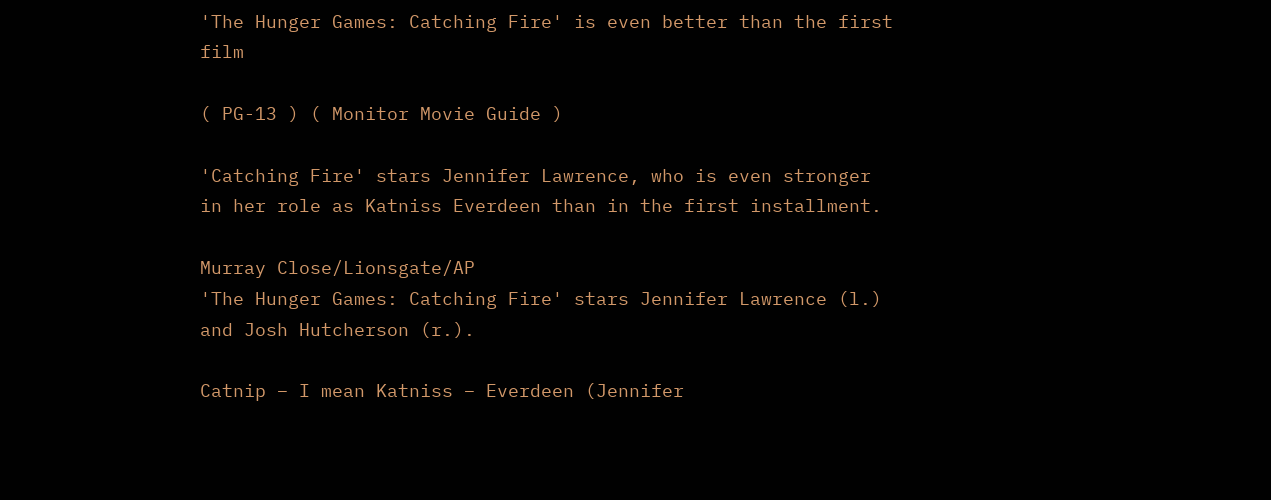'The Hunger Games: Catching Fire' is even better than the first film

( PG-13 ) ( Monitor Movie Guide )

'Catching Fire' stars Jennifer Lawrence, who is even stronger in her role as Katniss Everdeen than in the first installment.

Murray Close/Lionsgate/AP
'The Hunger Games: Catching Fire' stars Jennifer Lawrence (l.) and Josh Hutcherson (r.).

Catnip – I mean Katniss – Everdeen (Jennifer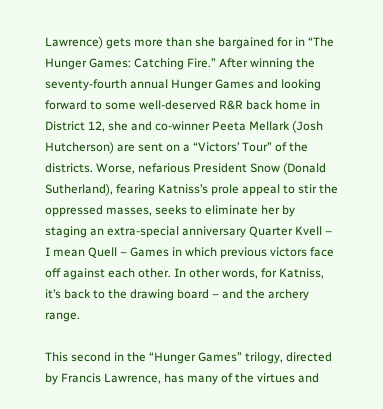Lawrence) gets more than she bargained for in “The Hunger Games: Catching Fire.” After winning the seventy-fourth annual Hunger Games and looking forward to some well-deserved R&R back home in District 12, she and co-winner Peeta Mellark (Josh Hutcherson) are sent on a “Victors’ Tour” of the districts. Worse, nefarious President Snow (Donald Sutherland), fearing Katniss’s prole appeal to stir the oppressed masses, seeks to eliminate her by staging an extra-special anniversary Quarter Kvell – I mean Quell – Games in which previous victors face off against each other. In other words, for Katniss, it’s back to the drawing board – and the archery range.

This second in the “Hunger Games” trilogy, directed by Francis Lawrence, has many of the virtues and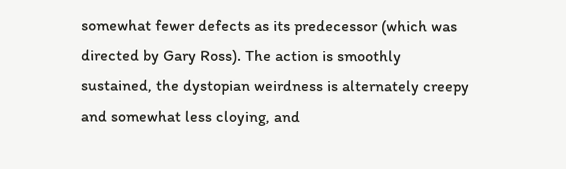somewhat fewer defects as its predecessor (which was directed by Gary Ross). The action is smoothly sustained, the dystopian weirdness is alternately creepy and somewhat less cloying, and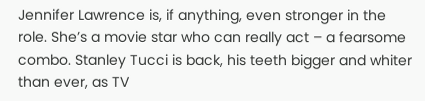Jennifer Lawrence is, if anything, even stronger in the role. She’s a movie star who can really act – a fearsome combo. Stanley Tucci is back, his teeth bigger and whiter than ever, as TV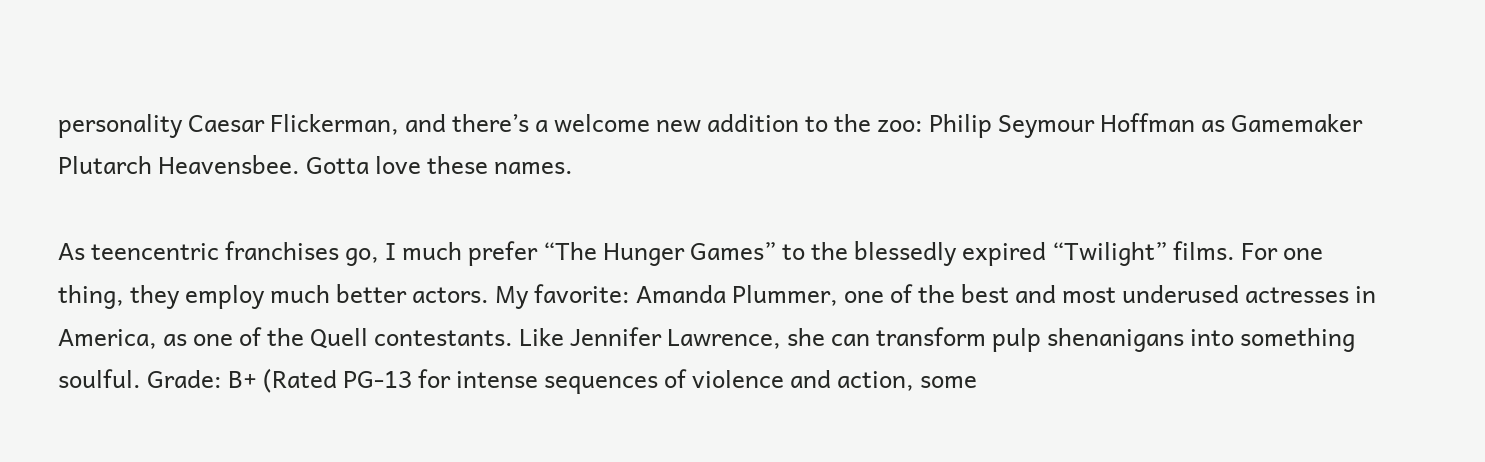personality Caesar Flickerman, and there’s a welcome new addition to the zoo: Philip Seymour Hoffman as Gamemaker Plutarch Heavensbee. Gotta love these names.

As teencentric franchises go, I much prefer “The Hunger Games” to the blessedly expired “Twilight” films. For one thing, they employ much better actors. My favorite: Amanda Plummer, one of the best and most underused actresses in America, as one of the Quell contestants. Like Jennifer Lawrence, she can transform pulp shenanigans into something soulful. Grade: B+ (Rated PG-13 for intense sequences of violence and action, some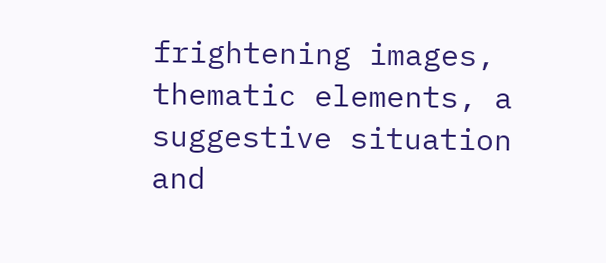frightening images, thematic elements, a suggestive situation and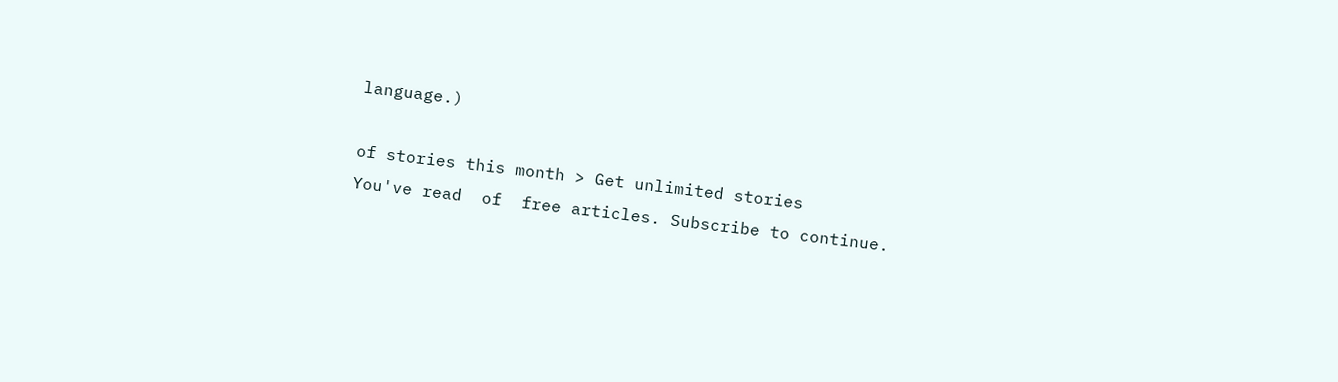language.)

of stories this month > Get unlimited stories
You've read  of  free articles. Subscribe to continue.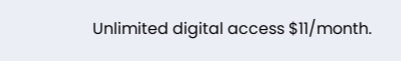Unlimited digital access $11/month.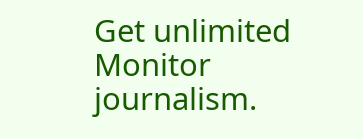Get unlimited Monitor journalism.